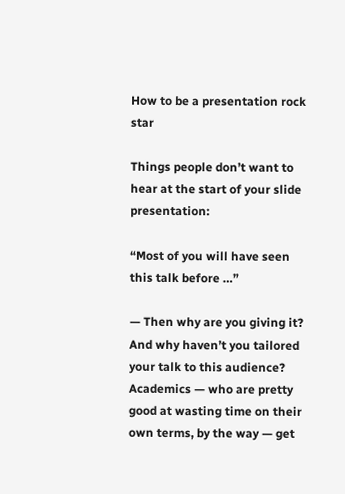How to be a presentation rock star

Things people don’t want to hear at the start of your slide presentation:

“Most of you will have seen this talk before …”

— Then why are you giving it? And why haven’t you tailored your talk to this audience? Academics — who are pretty good at wasting time on their own terms, by the way — get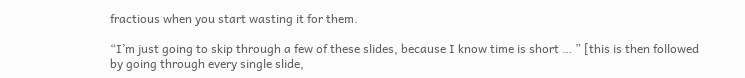fractious when you start wasting it for them.

“I’m just going to skip through a few of these slides, because I know time is short … ” [this is then followed by going through every single slide,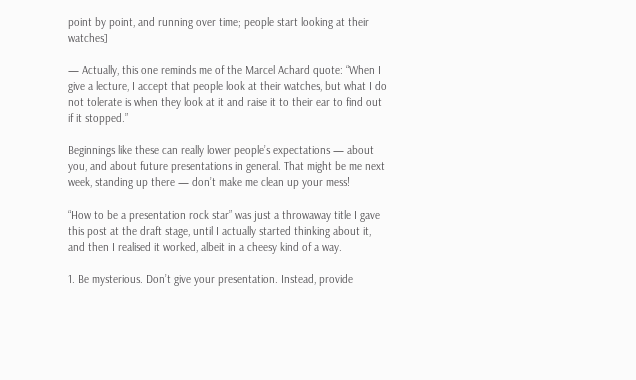point by point, and running over time; people start looking at their watches]

— Actually, this one reminds me of the Marcel Achard quote: “When I give a lecture, I accept that people look at their watches, but what I do not tolerate is when they look at it and raise it to their ear to find out if it stopped.”

Beginnings like these can really lower people’s expectations — about you, and about future presentations in general. That might be me next week, standing up there — don’t make me clean up your mess!

“How to be a presentation rock star” was just a throwaway title I gave this post at the draft stage, until I actually started thinking about it, and then I realised it worked, albeit in a cheesy kind of a way.

1. Be mysterious. Don’t give your presentation. Instead, provide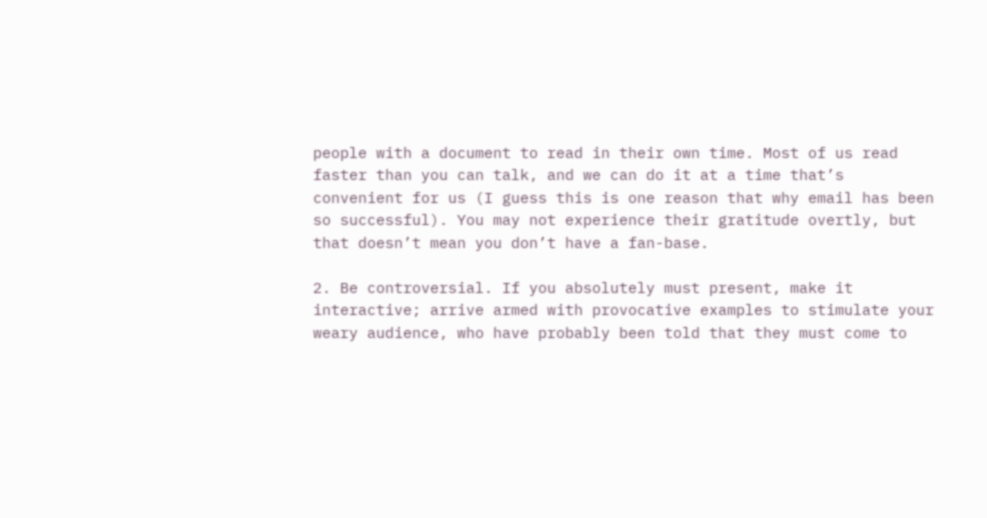people with a document to read in their own time. Most of us read faster than you can talk, and we can do it at a time that’s convenient for us (I guess this is one reason that why email has been so successful). You may not experience their gratitude overtly, but that doesn’t mean you don’t have a fan-base.

2. Be controversial. If you absolutely must present, make it interactive; arrive armed with provocative examples to stimulate your weary audience, who have probably been told that they must come to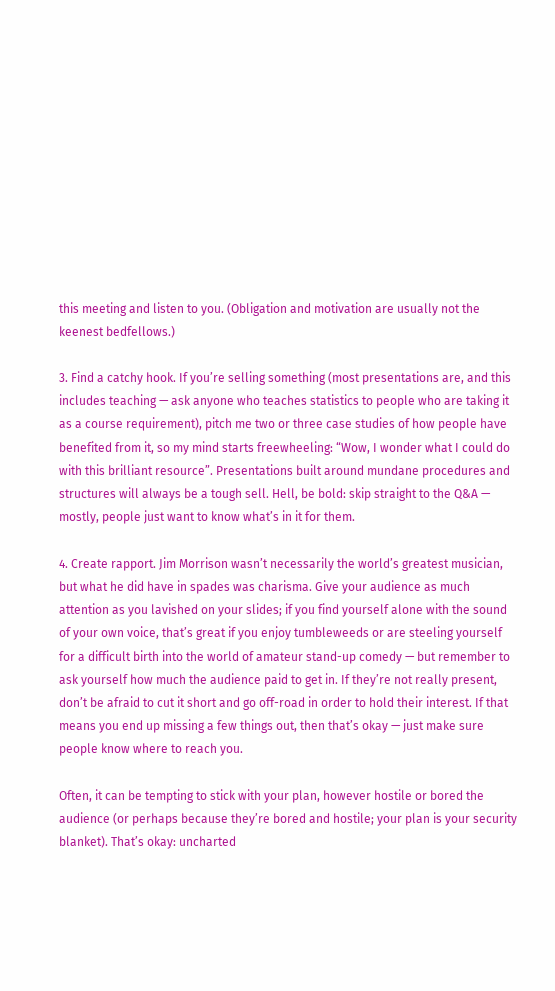this meeting and listen to you. (Obligation and motivation are usually not the keenest bedfellows.)

3. Find a catchy hook. If you’re selling something (most presentations are, and this includes teaching — ask anyone who teaches statistics to people who are taking it as a course requirement), pitch me two or three case studies of how people have benefited from it, so my mind starts freewheeling: “Wow, I wonder what I could do with this brilliant resource”. Presentations built around mundane procedures and structures will always be a tough sell. Hell, be bold: skip straight to the Q&A — mostly, people just want to know what’s in it for them.

4. Create rapport. Jim Morrison wasn’t necessarily the world’s greatest musician, but what he did have in spades was charisma. Give your audience as much attention as you lavished on your slides; if you find yourself alone with the sound of your own voice, that’s great if you enjoy tumbleweeds or are steeling yourself for a difficult birth into the world of amateur stand-up comedy — but remember to ask yourself how much the audience paid to get in. If they’re not really present, don’t be afraid to cut it short and go off-road in order to hold their interest. If that means you end up missing a few things out, then that’s okay — just make sure people know where to reach you.

Often, it can be tempting to stick with your plan, however hostile or bored the audience (or perhaps because they’re bored and hostile; your plan is your security blanket). That’s okay: uncharted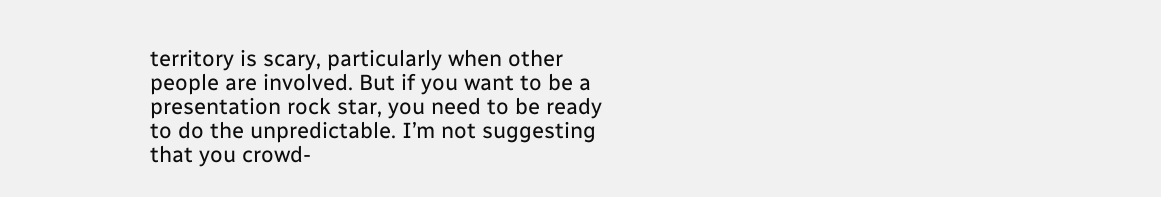territory is scary, particularly when other people are involved. But if you want to be a presentation rock star, you need to be ready to do the unpredictable. I’m not suggesting that you crowd-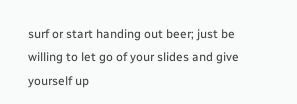surf or start handing out beer; just be willing to let go of your slides and give yourself up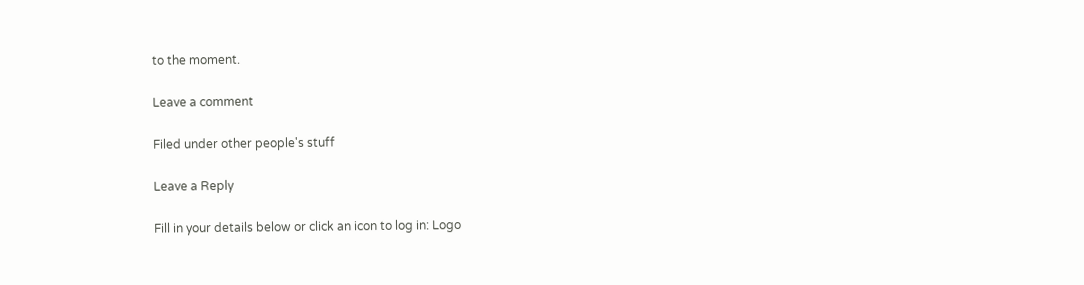to the moment.

Leave a comment

Filed under other people's stuff

Leave a Reply

Fill in your details below or click an icon to log in: Logo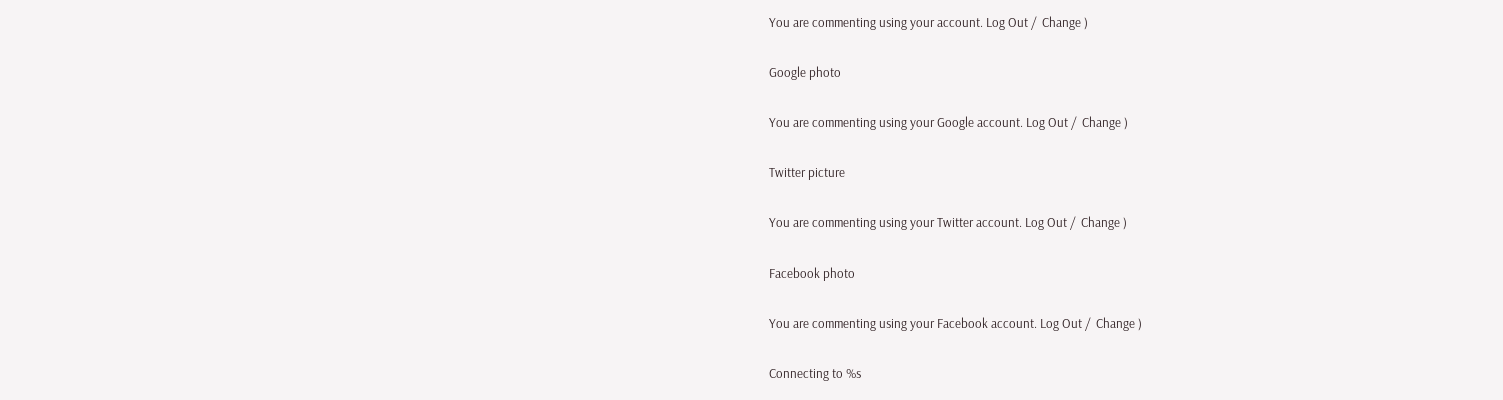You are commenting using your account. Log Out /  Change )

Google photo

You are commenting using your Google account. Log Out /  Change )

Twitter picture

You are commenting using your Twitter account. Log Out /  Change )

Facebook photo

You are commenting using your Facebook account. Log Out /  Change )

Connecting to %s